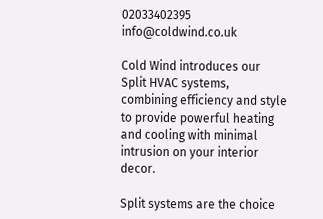02033402395 info@coldwind.co.uk

Cold Wind introduces our Split HVAC systems, combining efficiency and style to provide powerful heating and cooling with minimal intrusion on your interior decor.

Split systems are the choice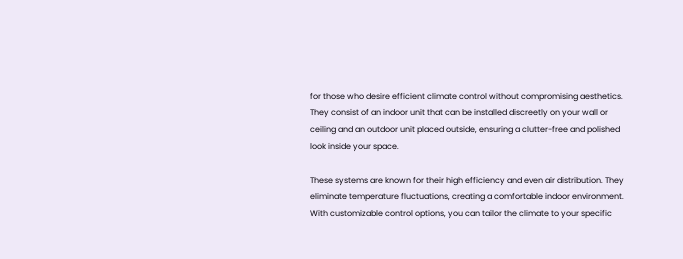for those who desire efficient climate control without compromising aesthetics. They consist of an indoor unit that can be installed discreetly on your wall or ceiling and an outdoor unit placed outside, ensuring a clutter-free and polished look inside your space.

These systems are known for their high efficiency and even air distribution. They eliminate temperature fluctuations, creating a comfortable indoor environment. With customizable control options, you can tailor the climate to your specific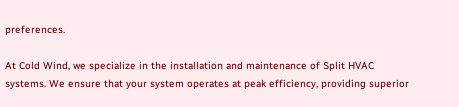preferences.

At Cold Wind, we specialize in the installation and maintenance of Split HVAC systems. We ensure that your system operates at peak efficiency, providing superior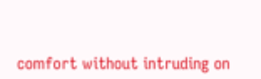comfort without intruding on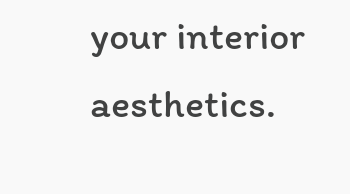your interior aesthetics.